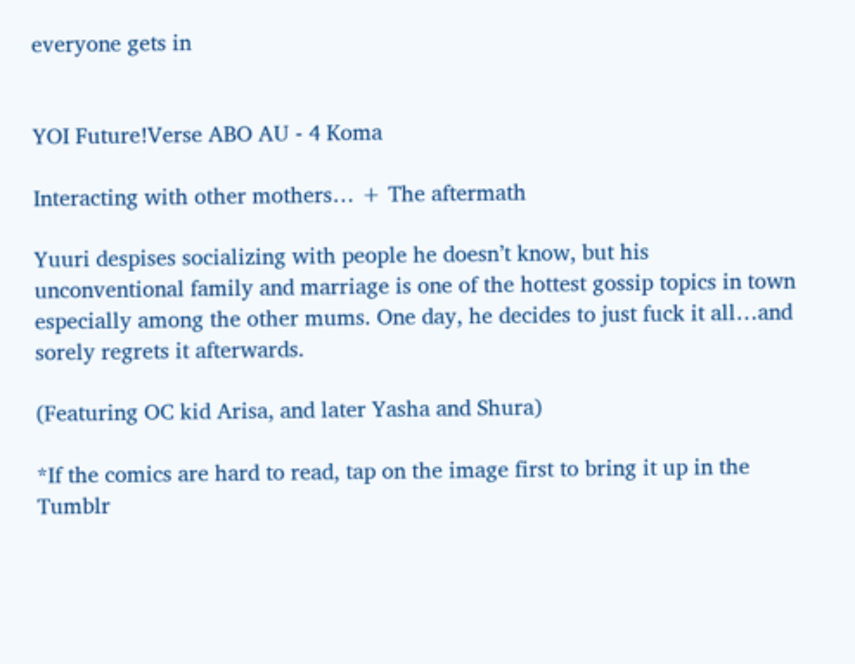everyone gets in


YOI Future!Verse ABO AU - 4 Koma

Interacting with other mothers… + The aftermath

Yuuri despises socializing with people he doesn’t know, but his unconventional family and marriage is one of the hottest gossip topics in town especially among the other mums. One day, he decides to just fuck it all…and sorely regrets it afterwards.

(Featuring OC kid Arisa, and later Yasha and Shura)

*If the comics are hard to read, tap on the image first to bring it up in the Tumblr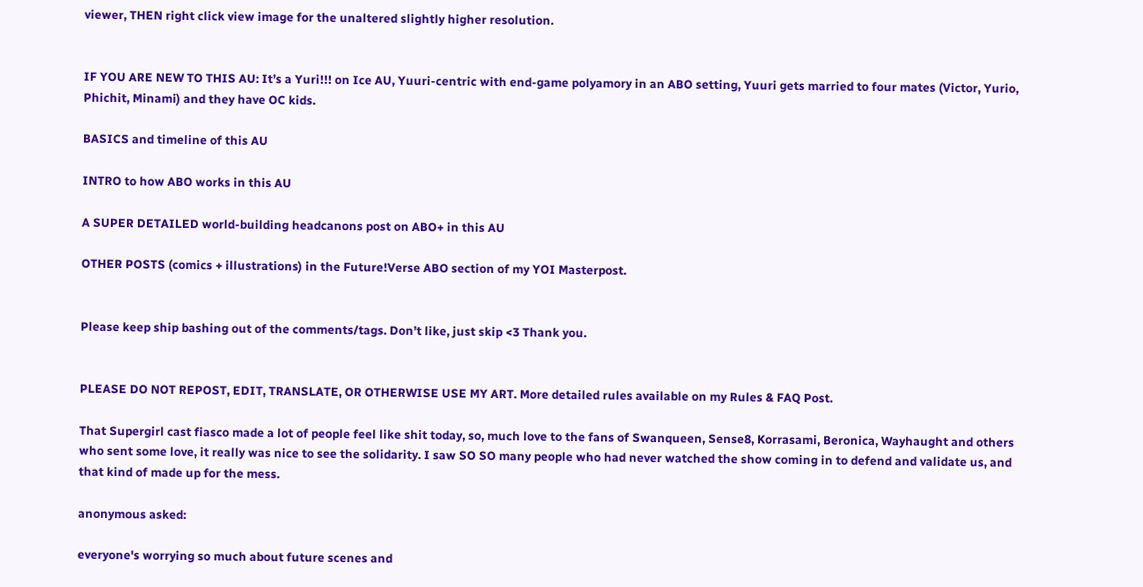viewer, THEN right click view image for the unaltered slightly higher resolution.


IF YOU ARE NEW TO THIS AU: It’s a Yuri!!! on Ice AU, Yuuri-centric with end-game polyamory in an ABO setting, Yuuri gets married to four mates (Victor, Yurio, Phichit, Minami) and they have OC kids.

BASICS and timeline of this AU

INTRO to how ABO works in this AU

A SUPER DETAILED world-building headcanons post on ABO+ in this AU

OTHER POSTS (comics + illustrations) in the Future!Verse ABO section of my YOI Masterpost.


Please keep ship bashing out of the comments/tags. Don’t like, just skip <3 Thank you.


PLEASE DO NOT REPOST, EDIT, TRANSLATE, OR OTHERWISE USE MY ART. More detailed rules available on my Rules & FAQ Post.

That Supergirl cast fiasco made a lot of people feel like shit today, so, much love to the fans of Swanqueen, Sense8, Korrasami, Beronica, Wayhaught and others who sent some love, it really was nice to see the solidarity. I saw SO SO many people who had never watched the show coming in to defend and validate us, and that kind of made up for the mess.

anonymous asked:

everyone's worrying so much about future scenes and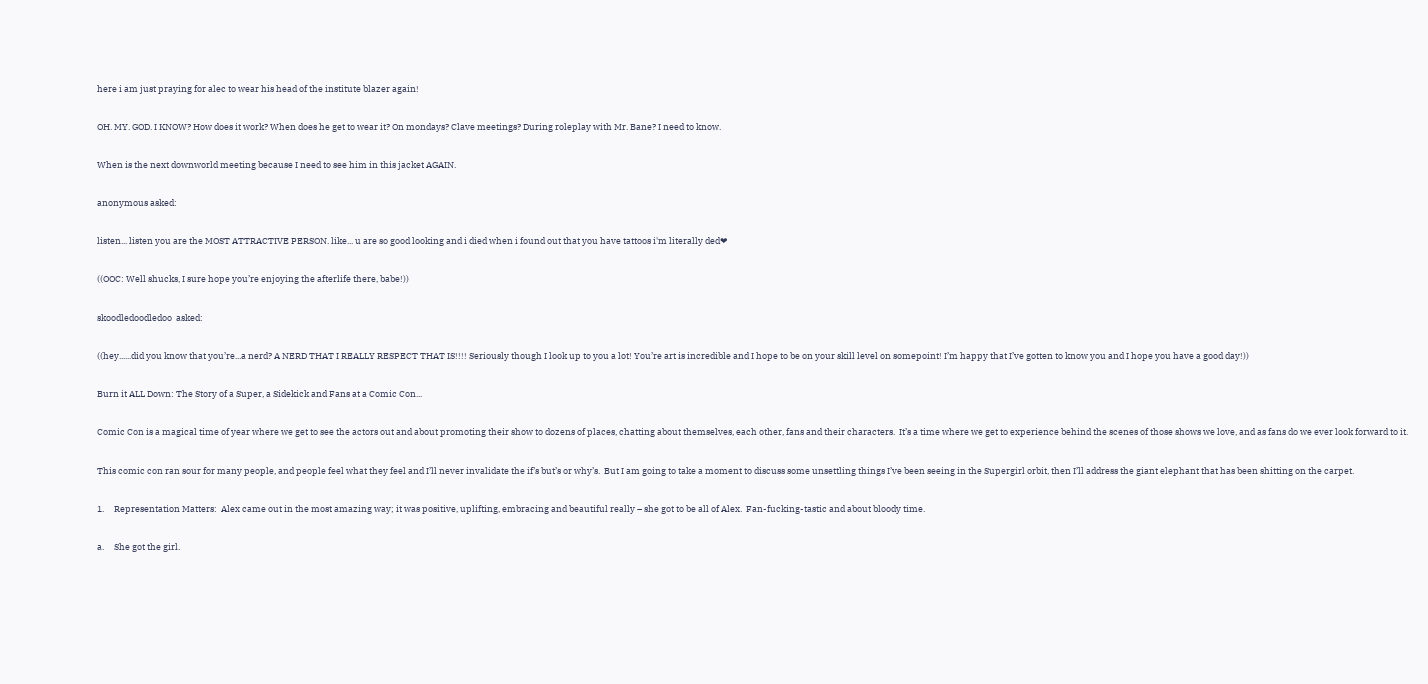here i am just praying for alec to wear his head of the institute blazer again!

OH. MY. GOD. I KNOW? How does it work? When does he get to wear it? On mondays? Clave meetings? During roleplay with Mr. Bane? I need to know.

When is the next downworld meeting because I need to see him in this jacket AGAIN.

anonymous asked:

listen... listen you are the MOST ATTRACTIVE PERSON. like... u are so good looking and i died when i found out that you have tattoos i'm literally ded❤

((OOC: Well shucks, I sure hope you’re enjoying the afterlife there, babe!))

skoodledoodledoo  asked:

((hey......did you know that you’re...a nerd? A NERD THAT I REALLY RESPECT THAT IS!!!! Seriously though I look up to you a lot! You’re art is incredible and I hope to be on your skill level on somepoint! I’m happy that I’ve gotten to know you and I hope you have a good day!))

Burn it ALL Down: The Story of a Super, a Sidekick and Fans at a Comic Con...

Comic Con is a magical time of year where we get to see the actors out and about promoting their show to dozens of places, chatting about themselves, each other, fans and their characters.  It’s a time where we get to experience behind the scenes of those shows we love, and as fans do we ever look forward to it.

This comic con ran sour for many people, and people feel what they feel and I’ll never invalidate the if’s but’s or why’s.  But I am going to take a moment to discuss some unsettling things I’ve been seeing in the Supergirl orbit, then I’ll address the giant elephant that has been shitting on the carpet.

1.     Representation Matters:  Alex came out in the most amazing way; it was positive, uplifting, embracing and beautiful really – she got to be all of Alex.  Fan-fucking-tastic and about bloody time.

a.     She got the girl.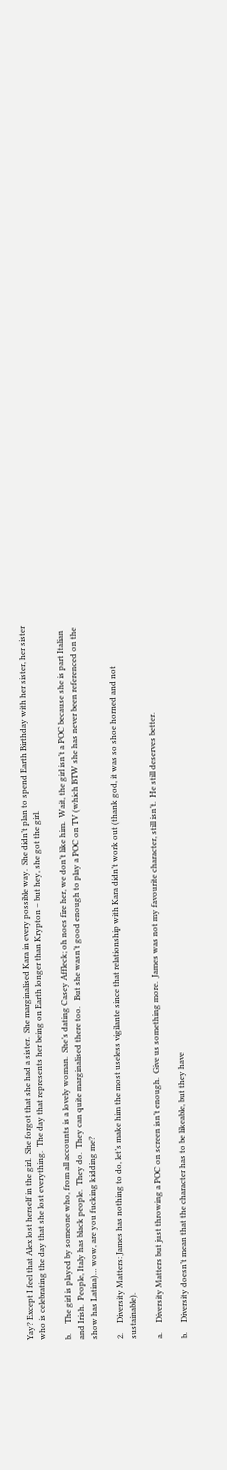Yay? Except I feel that Alex lost herself in the girl.  She forgot that she had a sister.  She marginalised Kara in every possible way.  She didn’t plan to spend Earth Birthday with her sister, her sister who is celebrating the day that she lost everything.  The day that represents her being on Earth longer than Krypton – but hey, she got the girl.

b.     The girl is played by someone who, from all accounts is a lovely woman.  She’s dating Casey Affleck; oh noes fire her, we don’t like him.  Wait, the girl isn’t a POC because she is part Italian and Irish.  People, Italy has black people.  They do.  They can quite marginalised there too.   But she wasn’t good enough to play a POC on TV (which BTW she has never been referenced on the show has Latina)… wow, are you fucking kidding me?

2.     Diversity Matters: James has nothing to do, let’s make him the most useless vigilante since that relationship with Kara didn’t work out (thank god, it was so shoe horned and not sustainable).

a.     Diversity Matters but just throwing a POC on screen isn’t enough.  Give us something more.  James was not my favourite character, still isn’t.  He still deserves better.

b.     Diversity doesn’t mean that the character has to be likeable, but they have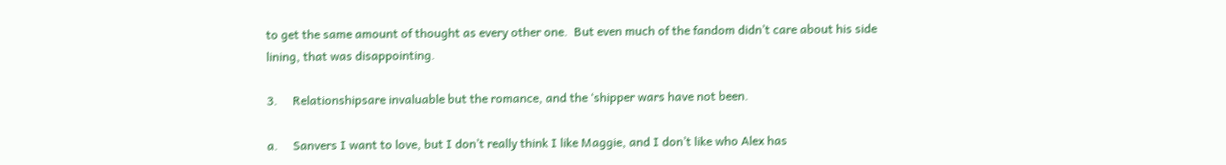to get the same amount of thought as every other one.  But even much of the fandom didn’t care about his side lining, that was disappointing.

3.     Relationshipsare invaluable but the romance, and the ‘shipper wars have not been.

a.     Sanvers I want to love, but I don’t really think I like Maggie, and I don’t like who Alex has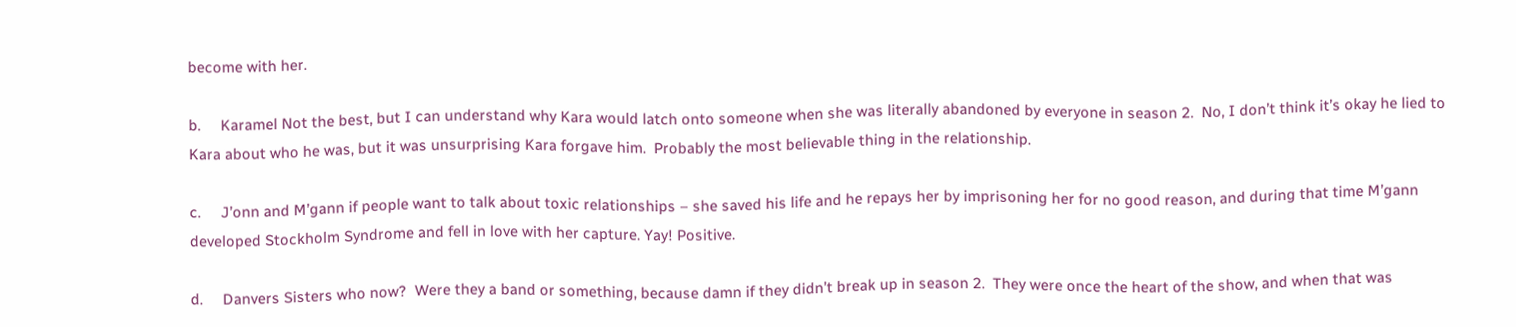become with her.

b.     Karamel Not the best, but I can understand why Kara would latch onto someone when she was literally abandoned by everyone in season 2.  No, I don’t think it’s okay he lied to Kara about who he was, but it was unsurprising Kara forgave him.  Probably the most believable thing in the relationship.

c.     J’onn and M’gann if people want to talk about toxic relationships – she saved his life and he repays her by imprisoning her for no good reason, and during that time M’gann developed Stockholm Syndrome and fell in love with her capture. Yay! Positive.

d.     Danvers Sisters who now?  Were they a band or something, because damn if they didn’t break up in season 2.  They were once the heart of the show, and when that was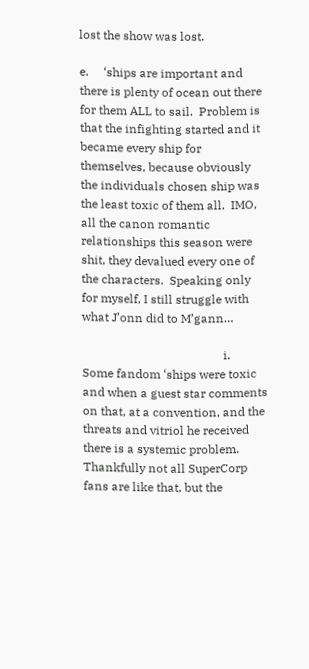lost the show was lost.

e.     ‘ships are important and there is plenty of ocean out there for them ALL to sail.  Problem is that the infighting started and it became every ship for themselves, because obviously the individuals chosen ship was the least toxic of them all.  IMO, all the canon romantic relationships this season were shit, they devalued every one of the characters.  Speaking only for myself, I still struggle with what J’onn did to M’gann…

                                               i.     Some fandom ‘ships were toxic and when a guest star comments on that, at a convention, and the threats and vitriol he received there is a systemic problem.  Thankfully not all SuperCorp fans are like that, but the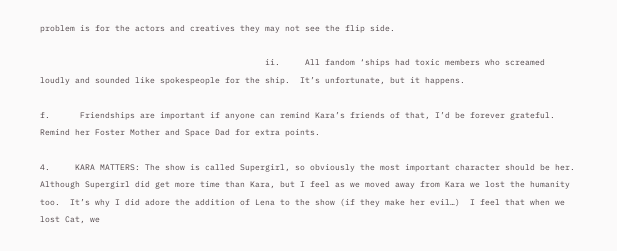problem is for the actors and creatives they may not see the flip side.

                                             ii.     All fandom ‘ships had toxic members who screamed loudly and sounded like spokespeople for the ship.  It’s unfortunate, but it happens.

f.      Friendships are important if anyone can remind Kara’s friends of that, I’d be forever grateful.  Remind her Foster Mother and Space Dad for extra points.

4.     KARA MATTERS: The show is called Supergirl, so obviously the most important character should be her.  Although Supergirl did get more time than Kara, but I feel as we moved away from Kara we lost the humanity too.  It’s why I did adore the addition of Lena to the show (if they make her evil…)  I feel that when we lost Cat, we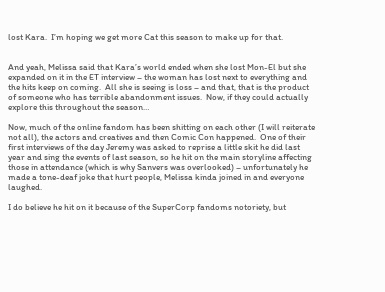lost Kara.  I’m hoping we get more Cat this season to make up for that.


And yeah, Melissa said that Kara’s world ended when she lost Mon-El but she expanded on it in the ET interview – the woman has lost next to everything and the hits keep on coming.  All she is seeing is loss – and that, that is the product of someone who has terrible abandonment issues.  Now, if they could actually explore this throughout the season…

Now, much of the online fandom has been shitting on each other (I will reiterate not all), the actors and creatives and then Comic Con happened.  One of their first interviews of the day Jeremy was asked to reprise a little skit he did last year and sing the events of last season, so he hit on the main storyline affecting those in attendance (which is why Sanvers was overlooked) – unfortunately he made a tone-deaf joke that hurt people, Melissa kinda joined in and everyone laughed.

I do believe he hit on it because of the SuperCorp fandoms notoriety, but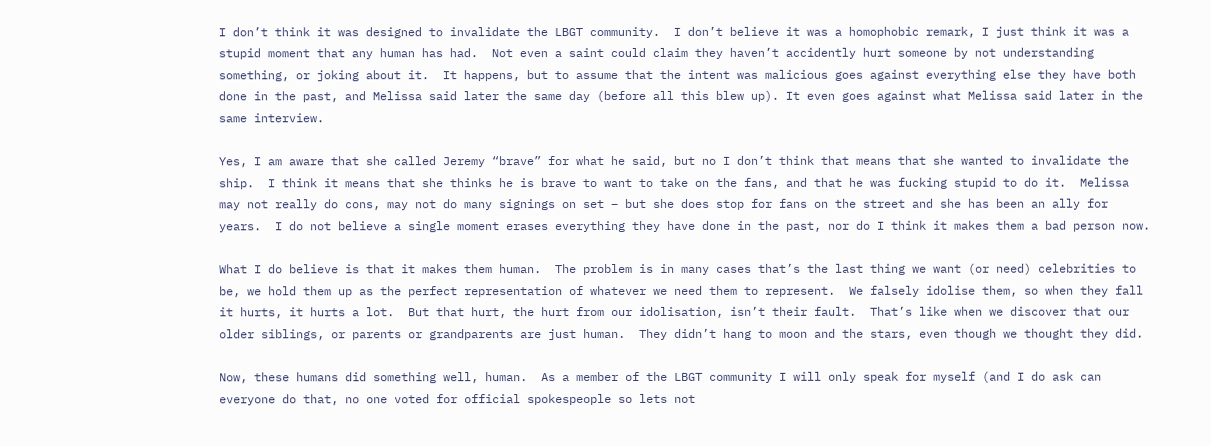I don’t think it was designed to invalidate the LBGT community.  I don’t believe it was a homophobic remark, I just think it was a stupid moment that any human has had.  Not even a saint could claim they haven’t accidently hurt someone by not understanding something, or joking about it.  It happens, but to assume that the intent was malicious goes against everything else they have both done in the past, and Melissa said later the same day (before all this blew up). It even goes against what Melissa said later in the same interview.

Yes, I am aware that she called Jeremy “brave” for what he said, but no I don’t think that means that she wanted to invalidate the ship.  I think it means that she thinks he is brave to want to take on the fans, and that he was fucking stupid to do it.  Melissa may not really do cons, may not do many signings on set – but she does stop for fans on the street and she has been an ally for years.  I do not believe a single moment erases everything they have done in the past, nor do I think it makes them a bad person now.

What I do believe is that it makes them human.  The problem is in many cases that’s the last thing we want (or need) celebrities to be, we hold them up as the perfect representation of whatever we need them to represent.  We falsely idolise them, so when they fall it hurts, it hurts a lot.  But that hurt, the hurt from our idolisation, isn’t their fault.  That’s like when we discover that our older siblings, or parents or grandparents are just human.  They didn’t hang to moon and the stars, even though we thought they did.

Now, these humans did something well, human.  As a member of the LBGT community I will only speak for myself (and I do ask can everyone do that, no one voted for official spokespeople so lets not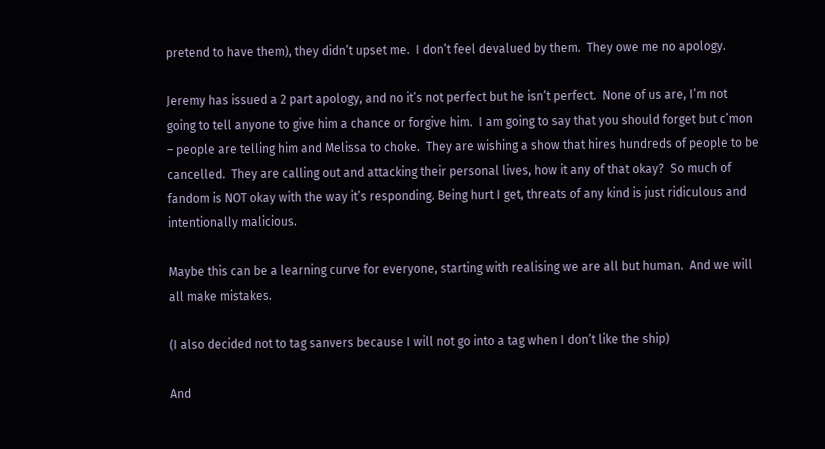pretend to have them), they didn’t upset me.  I don’t feel devalued by them.  They owe me no apology.

Jeremy has issued a 2 part apology, and no it’s not perfect but he isn’t perfect.  None of us are, I’m not going to tell anyone to give him a chance or forgive him.  I am going to say that you should forget but c’mon – people are telling him and Melissa to choke.  They are wishing a show that hires hundreds of people to be cancelled.  They are calling out and attacking their personal lives, how it any of that okay?  So much of fandom is NOT okay with the way it’s responding. Being hurt I get, threats of any kind is just ridiculous and intentionally malicious.

Maybe this can be a learning curve for everyone, starting with realising we are all but human.  And we will all make mistakes.

(I also decided not to tag sanvers because I will not go into a tag when I don’t like the ship)

And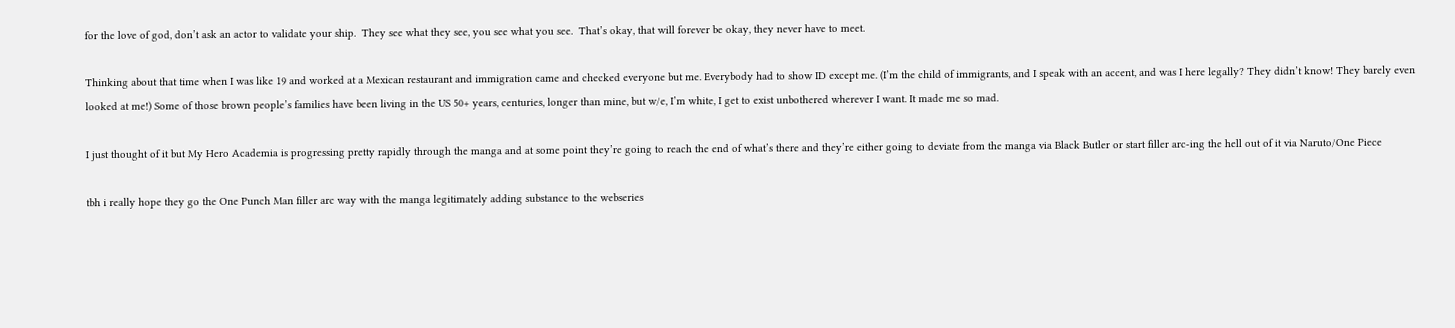for the love of god, don’t ask an actor to validate your ship.  They see what they see, you see what you see.  That’s okay, that will forever be okay, they never have to meet.

Thinking about that time when I was like 19 and worked at a Mexican restaurant and immigration came and checked everyone but me. Everybody had to show ID except me. (I’m the child of immigrants, and I speak with an accent, and was I here legally? They didn’t know! They barely even looked at me!) Some of those brown people’s families have been living in the US 50+ years, centuries, longer than mine, but w/e, I’m white, I get to exist unbothered wherever I want. It made me so mad.

I just thought of it but My Hero Academia is progressing pretty rapidly through the manga and at some point they’re going to reach the end of what’s there and they’re either going to deviate from the manga via Black Butler or start filler arc-ing the hell out of it via Naruto/One Piece

tbh i really hope they go the One Punch Man filler arc way with the manga legitimately adding substance to the webseries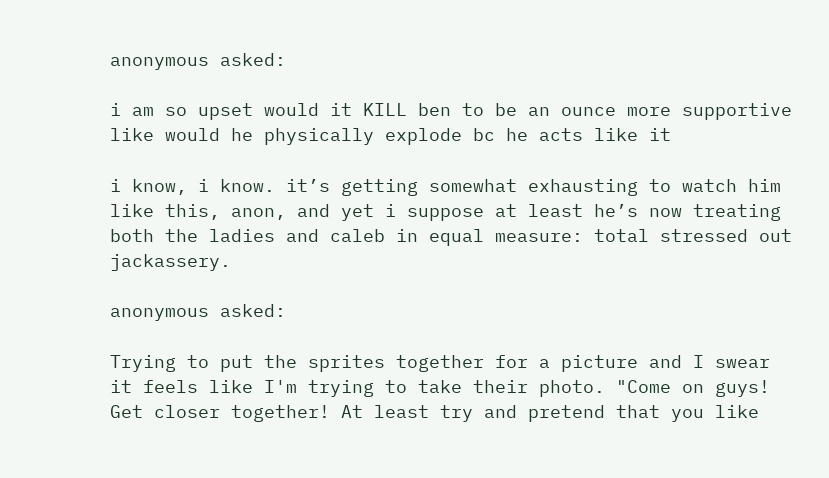anonymous asked:

i am so upset would it KILL ben to be an ounce more supportive like would he physically explode bc he acts like it

i know, i know. it’s getting somewhat exhausting to watch him like this, anon, and yet i suppose at least he’s now treating both the ladies and caleb in equal measure: total stressed out jackassery.

anonymous asked:

Trying to put the sprites together for a picture and I swear it feels like I'm trying to take their photo. "Come on guys! Get closer together! At least try and pretend that you like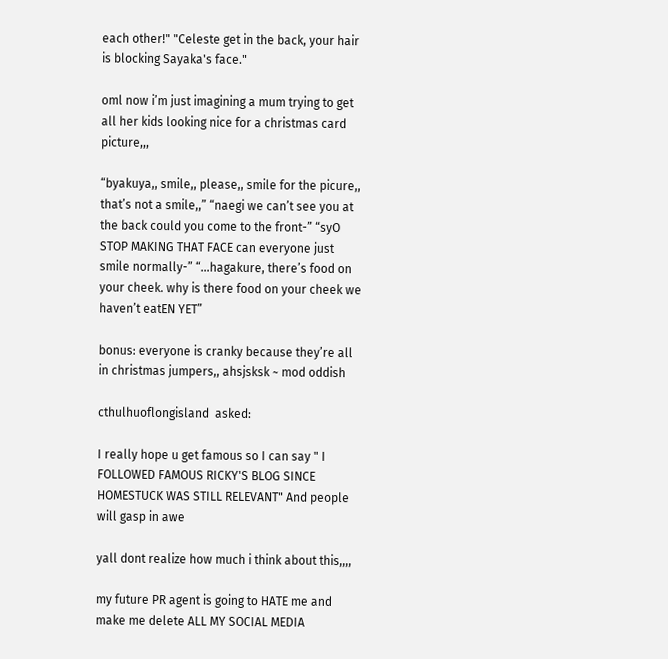each other!" "Celeste get in the back, your hair is blocking Sayaka's face."

oml now i’m just imagining a mum trying to get all her kids looking nice for a christmas card picture,,,

“byakuya,, smile,, please,, smile for the picure,, that’s not a smile,,” “naegi we can’t see you at the back could you come to the front-” “syO STOP MAKING THAT FACE can everyone just smile normally-” “…hagakure, there’s food on your cheek. why is there food on your cheek we haven’t eatEN YET”

bonus: everyone is cranky because they’re all in christmas jumpers,, ahsjsksk ~ mod oddish

cthulhuoflongisland  asked:

I really hope u get famous so I can say " I FOLLOWED FAMOUS RICKY'S BLOG SINCE HOMESTUCK WAS STILL RELEVANT" And people will gasp in awe

yall dont realize how much i think about this,,,,

my future PR agent is going to HATE me and make me delete ALL MY SOCIAL MEDIA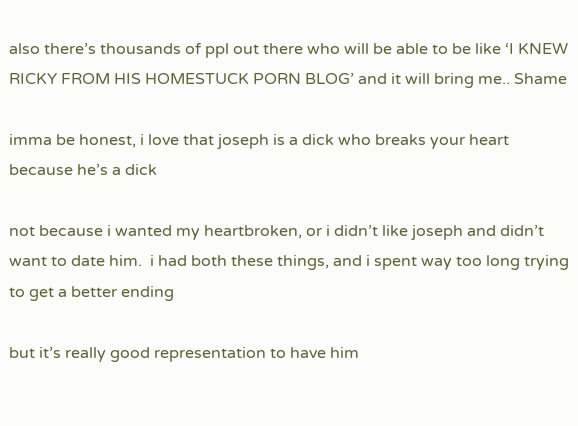also there’s thousands of ppl out there who will be able to be like ‘I KNEW RICKY FROM HIS HOMESTUCK PORN BLOG’ and it will bring me.. Shame

imma be honest, i love that joseph is a dick who breaks your heart because he’s a dick

not because i wanted my heartbroken, or i didn’t like joseph and didn’t want to date him.  i had both these things, and i spent way too long trying to get a better ending

but it’s really good representation to have him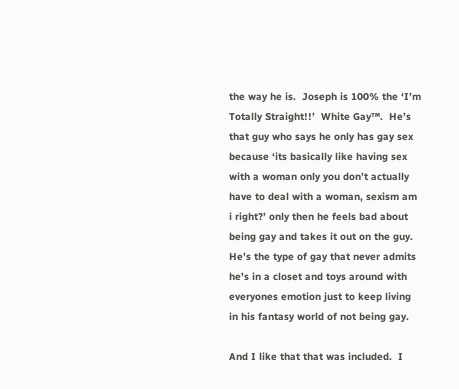the way he is.  Joseph is 100% the ‘I’m Totally Straight!!’  White Gay™.  He’s that guy who says he only has gay sex because ‘its basically like having sex with a woman only you don’t actually have to deal with a woman, sexism am i right?’ only then he feels bad about being gay and takes it out on the guy.  He’s the type of gay that never admits he’s in a closet and toys around with everyones emotion just to keep living in his fantasy world of not being gay.

And I like that that was included.  I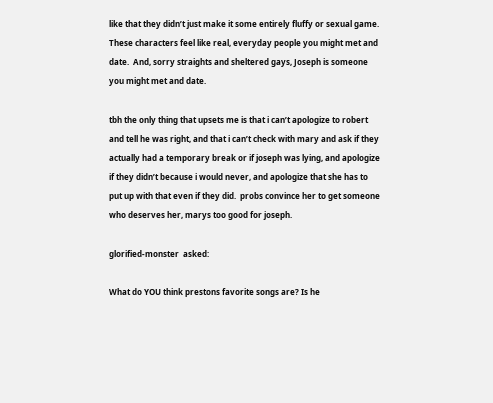like that they didn’t just make it some entirely fluffy or sexual game.  These characters feel like real, everyday people you might met and date.  And, sorry straights and sheltered gays, Joseph is someone you might met and date.

tbh the only thing that upsets me is that i can’t apologize to robert and tell he was right, and that i can’t check with mary and ask if they actually had a temporary break or if joseph was lying, and apologize if they didn’t because i would never, and apologize that she has to put up with that even if they did.  probs convince her to get someone who deserves her, marys too good for joseph.

glorified-monster  asked:

What do YOU think prestons favorite songs are? Is he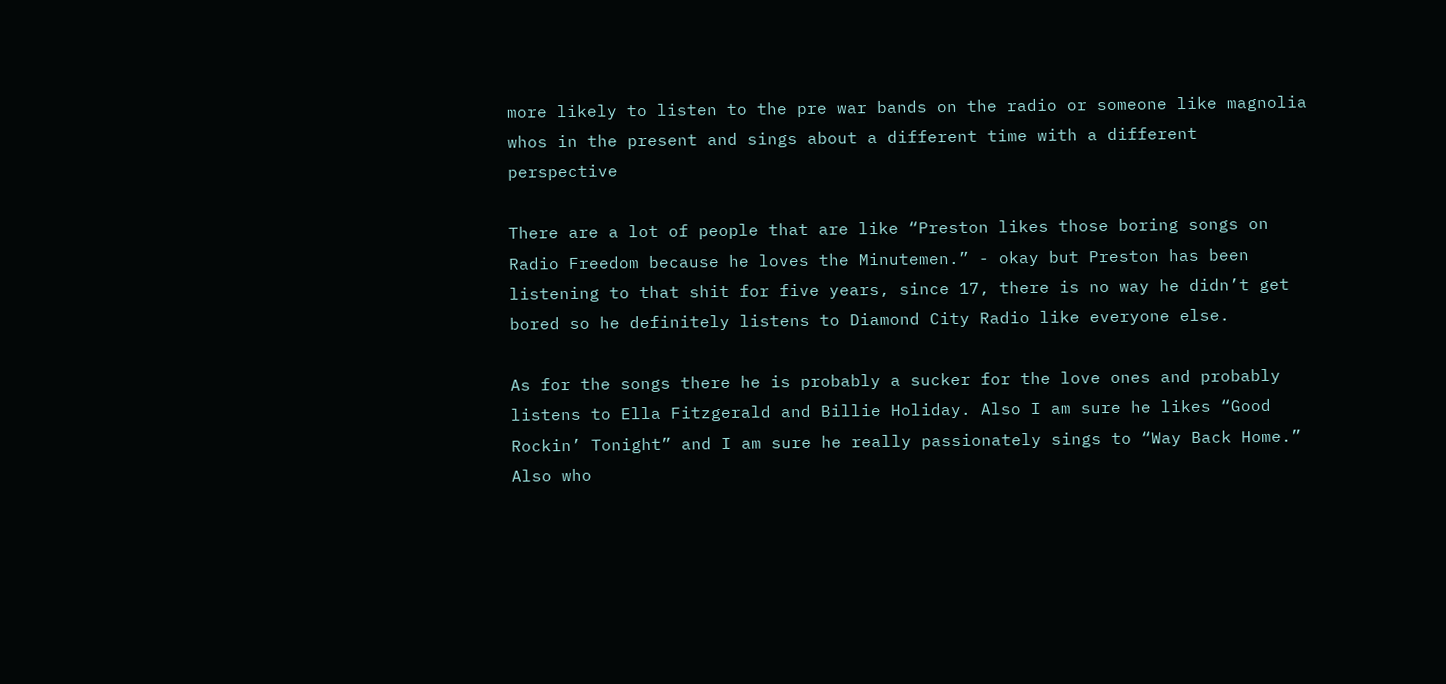more likely to listen to the pre war bands on the radio or someone like magnolia whos in the present and sings about a different time with a different perspective

There are a lot of people that are like “Preston likes those boring songs on Radio Freedom because he loves the Minutemen.” - okay but Preston has been listening to that shit for five years, since 17, there is no way he didn’t get bored so he definitely listens to Diamond City Radio like everyone else.

As for the songs there he is probably a sucker for the love ones and probably listens to Ella Fitzgerald and Billie Holiday. Also I am sure he likes “Good Rockin’ Tonight” and I am sure he really passionately sings to “Way Back Home.” Also who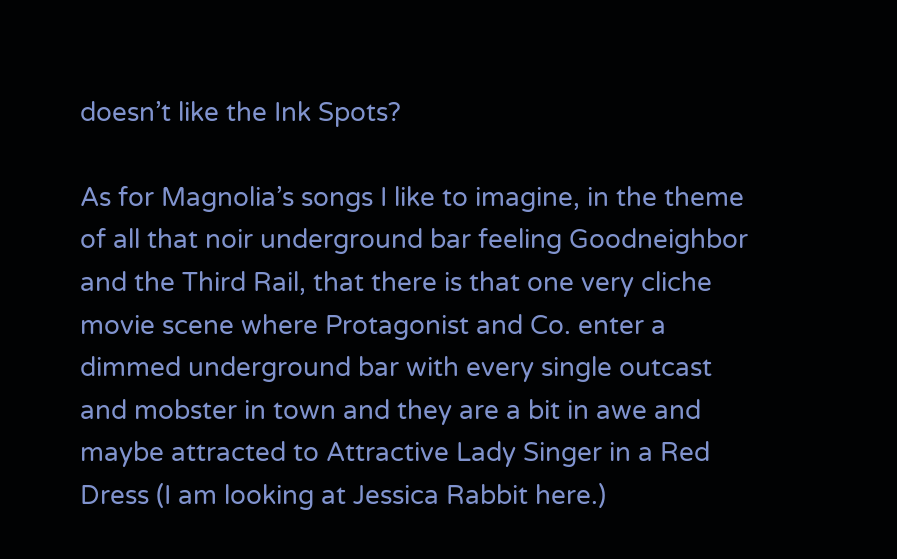doesn’t like the Ink Spots?

As for Magnolia’s songs I like to imagine, in the theme of all that noir underground bar feeling Goodneighbor and the Third Rail, that there is that one very cliche movie scene where Protagonist and Co. enter a dimmed underground bar with every single outcast and mobster in town and they are a bit in awe and maybe attracted to Attractive Lady Singer in a Red Dress (I am looking at Jessica Rabbit here.)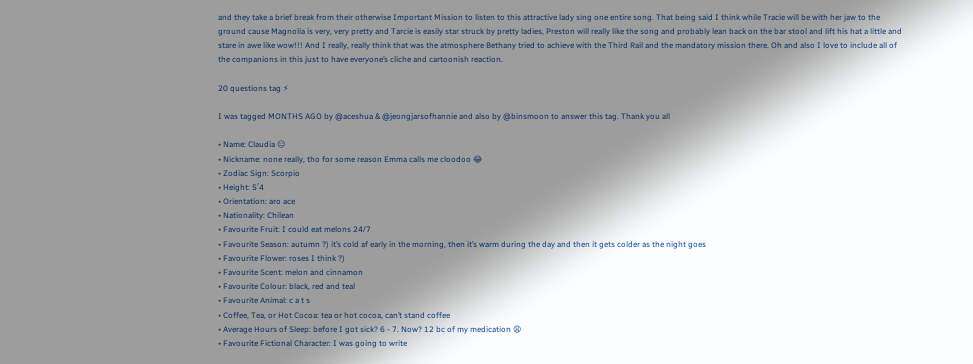and they take a brief break from their otherwise Important Mission to listen to this attractive lady sing one entire song. That being said I think while Tracie will be with her jaw to the ground cause Magnolia is very, very pretty and Tarcie is easily star struck by pretty ladies, Preston will really like the song and probably lean back on the bar stool and lift his hat a little and stare in awe like wow!!! And I really, really think that was the atmosphere Bethany tried to achieve with the Third Rail and the mandatory mission there. Oh and also I love to include all of the companions in this just to have everyone’s cliche and cartoonish reaction.

20 questions tag ⚡

I was tagged MONTHS AGO by @aceshua & @jeongjarsofhannie and also by @binsmoon to answer this tag. Thank you all

• Name: Claudia 😑
• Nickname: none really, tho for some reason Emma calls me cloodoo 😂
• Zodiac Sign: Scorpio
• Height: 5′4
• Orientation: aro ace
• Nationality: Chilean
• Favourite Fruit: I could eat melons 24/7
• Favourite Season: autumn ?) it’s cold af early in the morning, then it’s warm during the day and then it gets colder as the night goes
• Favourite Flower: roses I think ?)
• Favourite Scent: melon and cinnamon
• Favourite Colour: black, red and teal
• Favourite Animal: c a t s
• Coffee, Tea, or Hot Cocoa: tea or hot cocoa, can’t stand coffee
• Average Hours of Sleep: before I got sick? 6 - 7. Now? 12 bc of my medication 😩
• Favourite Fictional Character: I was going to write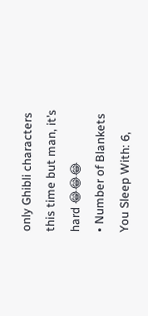only Ghibli characters this time but man, it’s hard 😂😂😂
• Number of Blankets You Sleep With: 6,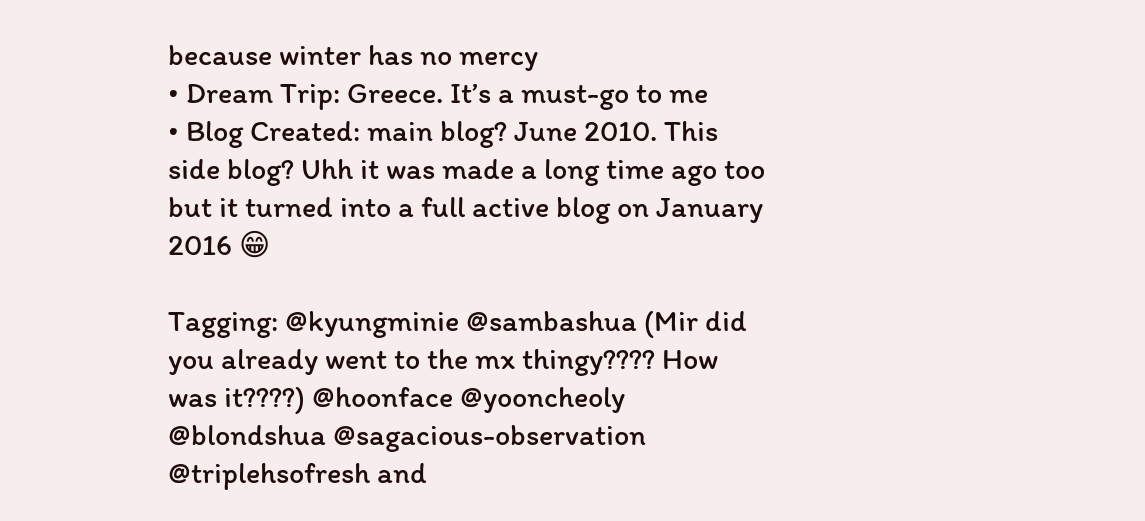because winter has no mercy
• Dream Trip: Greece. It’s a must-go to me
• Blog Created: main blog? June 2010. This side blog? Uhh it was made a long time ago too but it turned into a full active blog on January 2016 😁

Tagging: @kyungminie @sambashua (Mir did you already went to the mx thingy???? How was it????) @hoonface @yooncheoly @blondshua @sagacious-observation @triplehsofresh and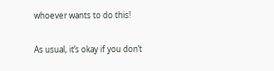whoever wants to do this!

As usual, it’s okay if you don’t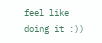feel like doing it :))